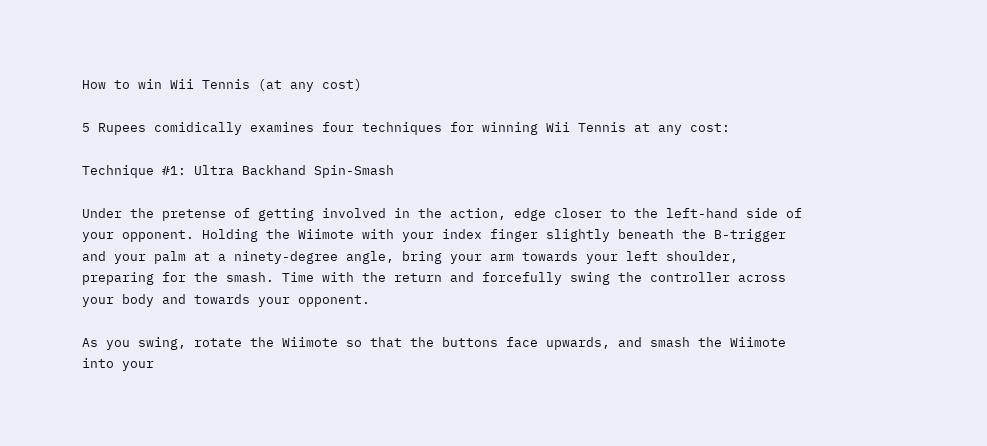How to win Wii Tennis (at any cost)

5 Rupees comidically examines four techniques for winning Wii Tennis at any cost:

Technique #1: Ultra Backhand Spin-Smash

Under the pretense of getting involved in the action, edge closer to the left-hand side of your opponent. Holding the Wiimote with your index finger slightly beneath the B-trigger and your palm at a ninety-degree angle, bring your arm towards your left shoulder, preparing for the smash. Time with the return and forcefully swing the controller across your body and towards your opponent.

As you swing, rotate the Wiimote so that the buttons face upwards, and smash the Wiimote into your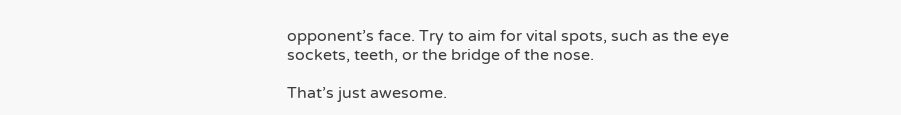opponent’s face. Try to aim for vital spots, such as the eye sockets, teeth, or the bridge of the nose.

That’s just awesome.